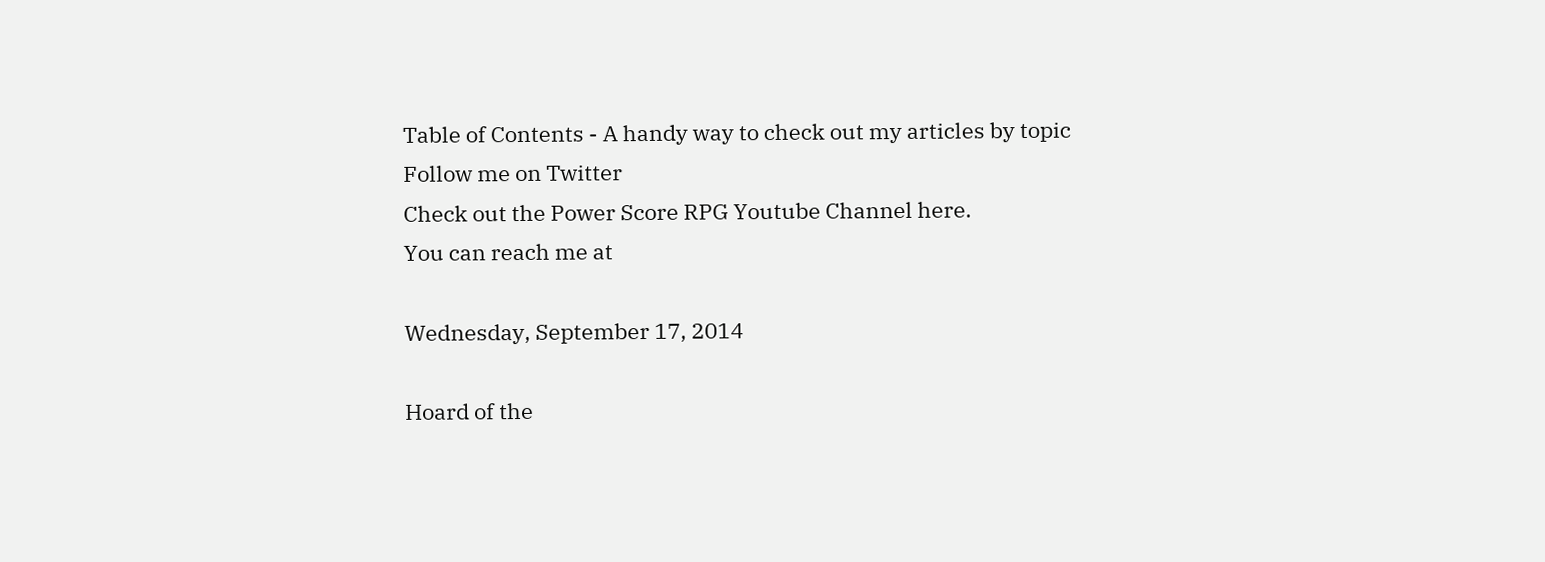Table of Contents - A handy way to check out my articles by topic
Follow me on Twitter
Check out the Power Score RPG Youtube Channel here.
You can reach me at

Wednesday, September 17, 2014

Hoard of the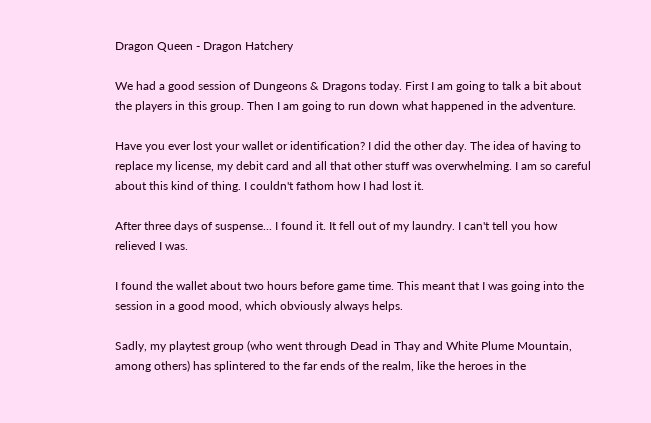Dragon Queen - Dragon Hatchery

We had a good session of Dungeons & Dragons today. First I am going to talk a bit about the players in this group. Then I am going to run down what happened in the adventure.

Have you ever lost your wallet or identification? I did the other day. The idea of having to replace my license, my debit card and all that other stuff was overwhelming. I am so careful about this kind of thing. I couldn't fathom how I had lost it.

After three days of suspense... I found it. It fell out of my laundry. I can't tell you how relieved I was.

I found the wallet about two hours before game time. This meant that I was going into the session in a good mood, which obviously always helps.

Sadly, my playtest group (who went through Dead in Thay and White Plume Mountain, among others) has splintered to the far ends of the realm, like the heroes in the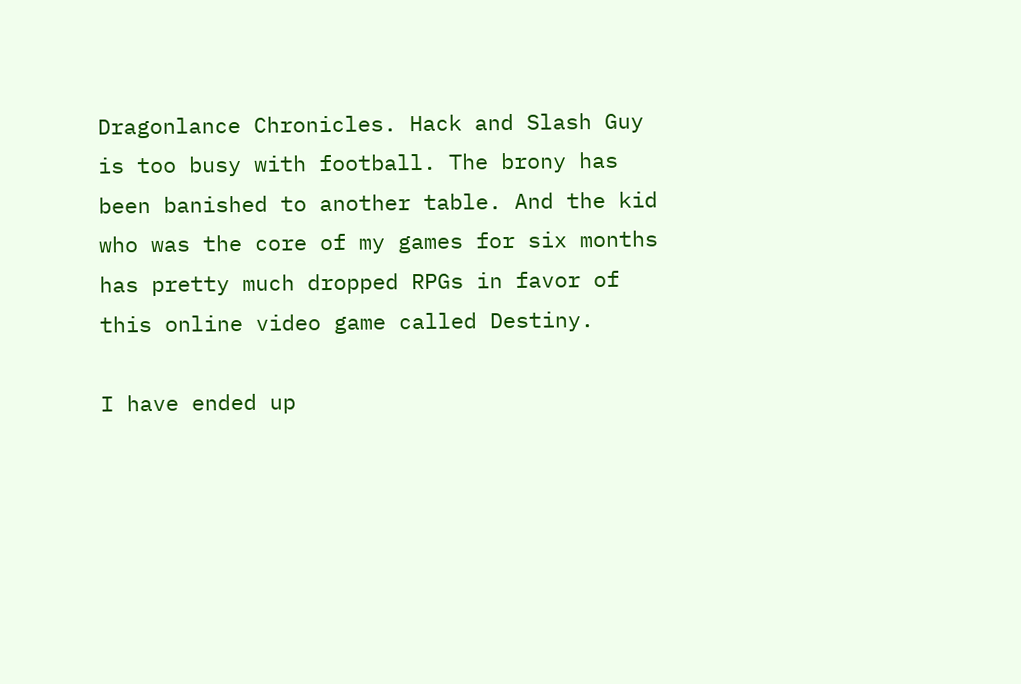Dragonlance Chronicles. Hack and Slash Guy is too busy with football. The brony has been banished to another table. And the kid who was the core of my games for six months has pretty much dropped RPGs in favor of this online video game called Destiny.

I have ended up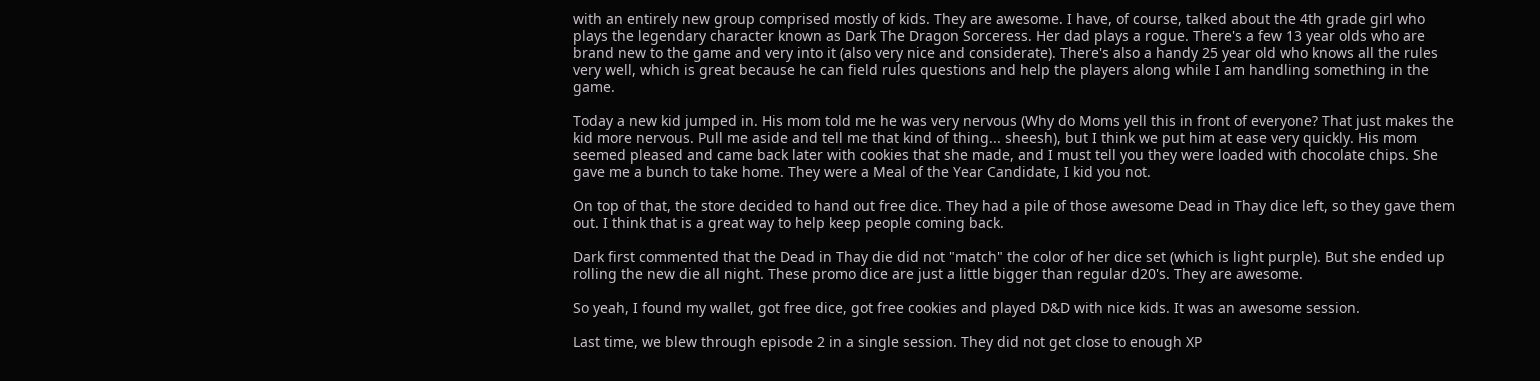with an entirely new group comprised mostly of kids. They are awesome. I have, of course, talked about the 4th grade girl who plays the legendary character known as Dark The Dragon Sorceress. Her dad plays a rogue. There's a few 13 year olds who are brand new to the game and very into it (also very nice and considerate). There's also a handy 25 year old who knows all the rules very well, which is great because he can field rules questions and help the players along while I am handling something in the game.

Today a new kid jumped in. His mom told me he was very nervous (Why do Moms yell this in front of everyone? That just makes the kid more nervous. Pull me aside and tell me that kind of thing... sheesh), but I think we put him at ease very quickly. His mom seemed pleased and came back later with cookies that she made, and I must tell you they were loaded with chocolate chips. She gave me a bunch to take home. They were a Meal of the Year Candidate, I kid you not.

On top of that, the store decided to hand out free dice. They had a pile of those awesome Dead in Thay dice left, so they gave them out. I think that is a great way to help keep people coming back.

Dark first commented that the Dead in Thay die did not "match" the color of her dice set (which is light purple). But she ended up rolling the new die all night. These promo dice are just a little bigger than regular d20's. They are awesome.

So yeah, I found my wallet, got free dice, got free cookies and played D&D with nice kids. It was an awesome session.

Last time, we blew through episode 2 in a single session. They did not get close to enough XP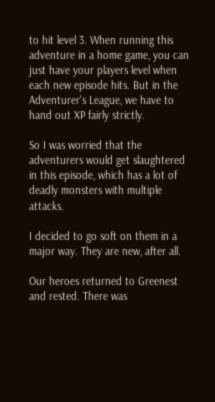to hit level 3. When running this adventure in a home game, you can just have your players level when each new episode hits. But in the Adventurer's League, we have to hand out XP fairly strictly.

So I was worried that the adventurers would get slaughtered in this episode, which has a lot of deadly monsters with multiple attacks.

I decided to go soft on them in a major way. They are new, after all.

Our heroes returned to Greenest and rested. There was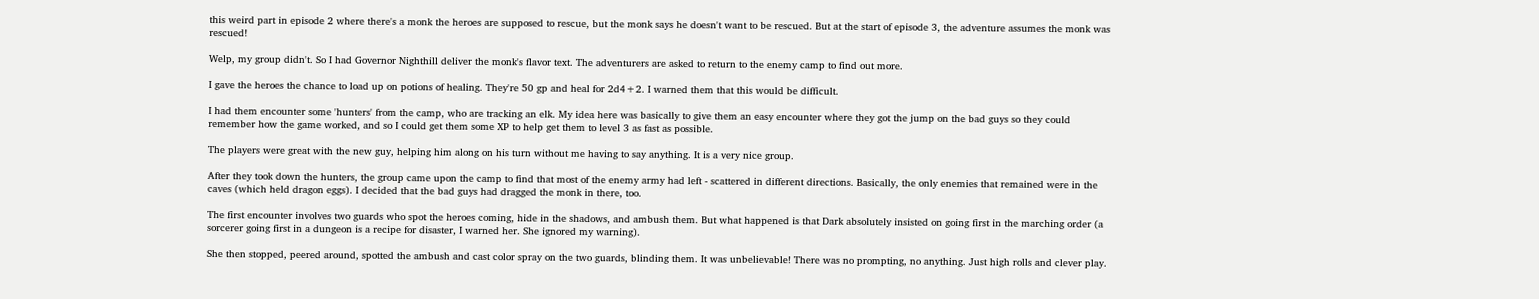this weird part in episode 2 where there's a monk the heroes are supposed to rescue, but the monk says he doesn't want to be rescued. But at the start of episode 3, the adventure assumes the monk was rescued!

Welp, my group didn't. So I had Governor Nighthill deliver the monk's flavor text. The adventurers are asked to return to the enemy camp to find out more.

I gave the heroes the chance to load up on potions of healing. They're 50 gp and heal for 2d4+2. I warned them that this would be difficult.

I had them encounter some 'hunters' from the camp, who are tracking an elk. My idea here was basically to give them an easy encounter where they got the jump on the bad guys so they could remember how the game worked, and so I could get them some XP to help get them to level 3 as fast as possible.

The players were great with the new guy, helping him along on his turn without me having to say anything. It is a very nice group.

After they took down the hunters, the group came upon the camp to find that most of the enemy army had left - scattered in different directions. Basically, the only enemies that remained were in the caves (which held dragon eggs). I decided that the bad guys had dragged the monk in there, too.

The first encounter involves two guards who spot the heroes coming, hide in the shadows, and ambush them. But what happened is that Dark absolutely insisted on going first in the marching order (a sorcerer going first in a dungeon is a recipe for disaster, I warned her. She ignored my warning).

She then stopped, peered around, spotted the ambush and cast color spray on the two guards, blinding them. It was unbelievable! There was no prompting, no anything. Just high rolls and clever play.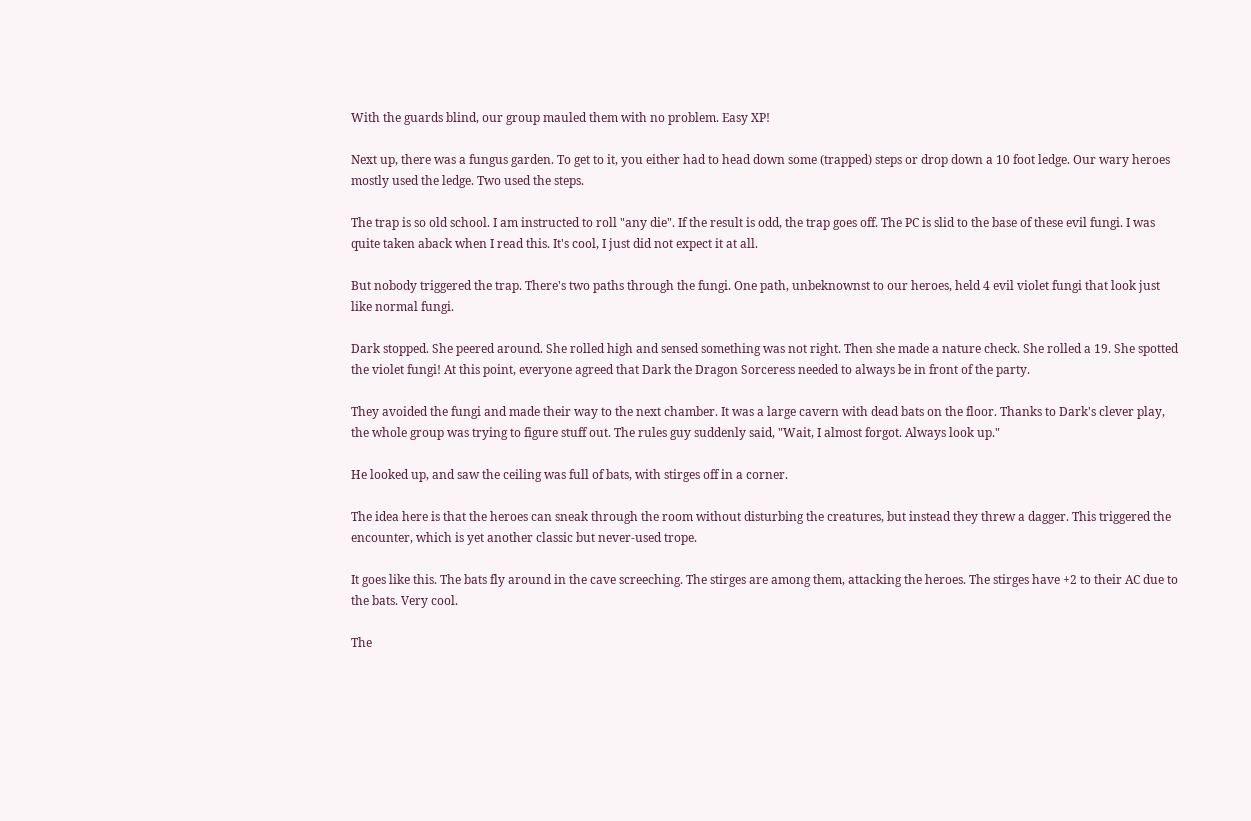With the guards blind, our group mauled them with no problem. Easy XP!

Next up, there was a fungus garden. To get to it, you either had to head down some (trapped) steps or drop down a 10 foot ledge. Our wary heroes mostly used the ledge. Two used the steps.

The trap is so old school. I am instructed to roll "any die". If the result is odd, the trap goes off. The PC is slid to the base of these evil fungi. I was quite taken aback when I read this. It's cool, I just did not expect it at all.

But nobody triggered the trap. There's two paths through the fungi. One path, unbeknownst to our heroes, held 4 evil violet fungi that look just like normal fungi.

Dark stopped. She peered around. She rolled high and sensed something was not right. Then she made a nature check. She rolled a 19. She spotted the violet fungi! At this point, everyone agreed that Dark the Dragon Sorceress needed to always be in front of the party.

They avoided the fungi and made their way to the next chamber. It was a large cavern with dead bats on the floor. Thanks to Dark's clever play, the whole group was trying to figure stuff out. The rules guy suddenly said, "Wait, I almost forgot. Always look up."

He looked up, and saw the ceiling was full of bats, with stirges off in a corner.

The idea here is that the heroes can sneak through the room without disturbing the creatures, but instead they threw a dagger. This triggered the encounter, which is yet another classic but never-used trope.

It goes like this. The bats fly around in the cave screeching. The stirges are among them, attacking the heroes. The stirges have +2 to their AC due to the bats. Very cool.

The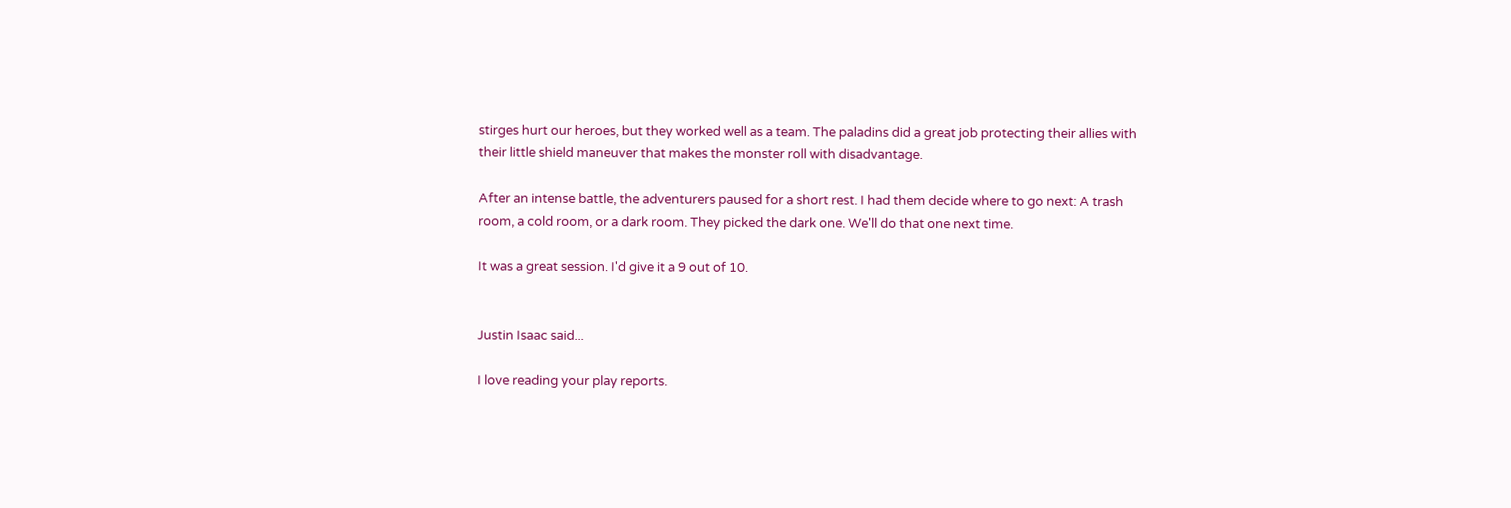stirges hurt our heroes, but they worked well as a team. The paladins did a great job protecting their allies with their little shield maneuver that makes the monster roll with disadvantage.

After an intense battle, the adventurers paused for a short rest. I had them decide where to go next: A trash room, a cold room, or a dark room. They picked the dark one. We'll do that one next time.

It was a great session. I'd give it a 9 out of 10.


Justin Isaac said...

I love reading your play reports.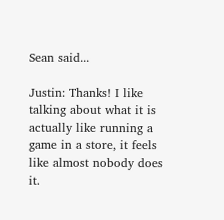Sean said...

Justin: Thanks! I like talking about what it is actually like running a game in a store, it feels like almost nobody does it.